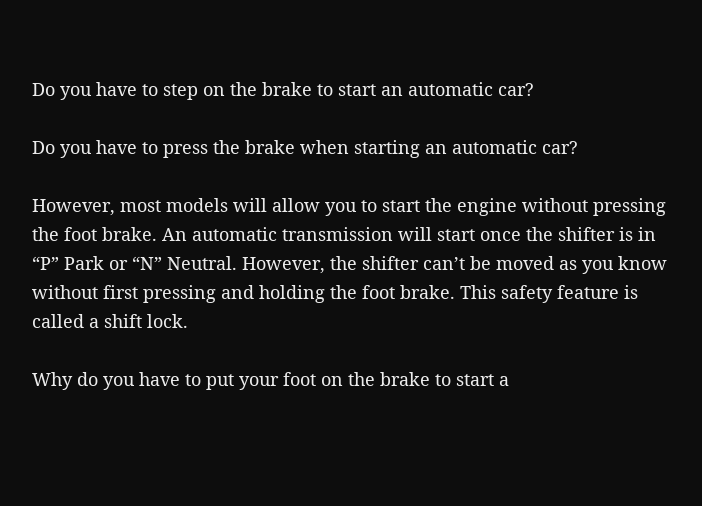Do you have to step on the brake to start an automatic car?

Do you have to press the brake when starting an automatic car?

However, most models will allow you to start the engine without pressing the foot brake. An automatic transmission will start once the shifter is in “P” Park or “N” Neutral. However, the shifter can’t be moved as you know without first pressing and holding the foot brake. This safety feature is called a shift lock.

Why do you have to put your foot on the brake to start a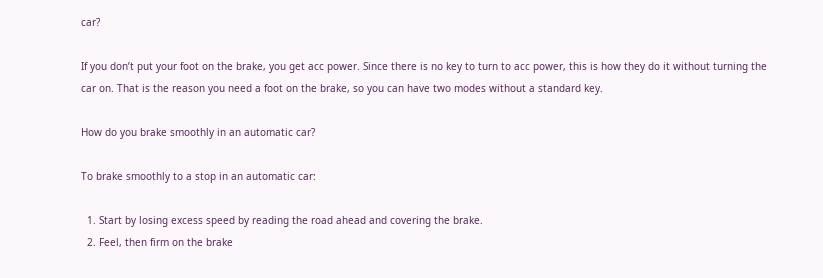car?

If you don’t put your foot on the brake, you get acc power. Since there is no key to turn to acc power, this is how they do it without turning the car on. That is the reason you need a foot on the brake, so you can have two modes without a standard key.

How do you brake smoothly in an automatic car?

To brake smoothly to a stop in an automatic car:

  1. Start by losing excess speed by reading the road ahead and covering the brake.
  2. Feel, then firm on the brake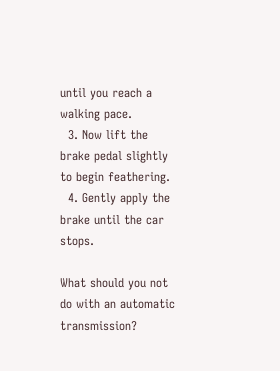until you reach a walking pace.
  3. Now lift the brake pedal slightly to begin feathering.
  4. Gently apply the brake until the car stops.

What should you not do with an automatic transmission?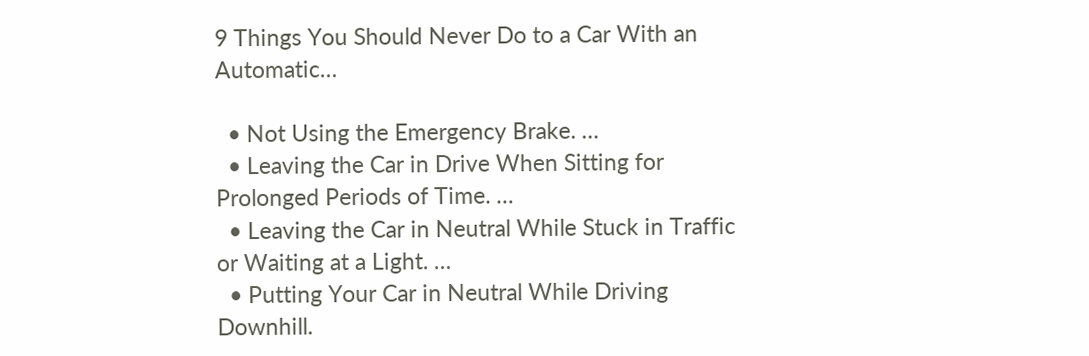9 Things You Should Never Do to a Car With an Automatic…

  • Not Using the Emergency Brake. …
  • Leaving the Car in Drive When Sitting for Prolonged Periods of Time. …
  • Leaving the Car in Neutral While Stuck in Traffic or Waiting at a Light. …
  • Putting Your Car in Neutral While Driving Downhill.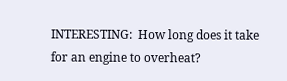INTERESTING:  How long does it take for an engine to overheat?